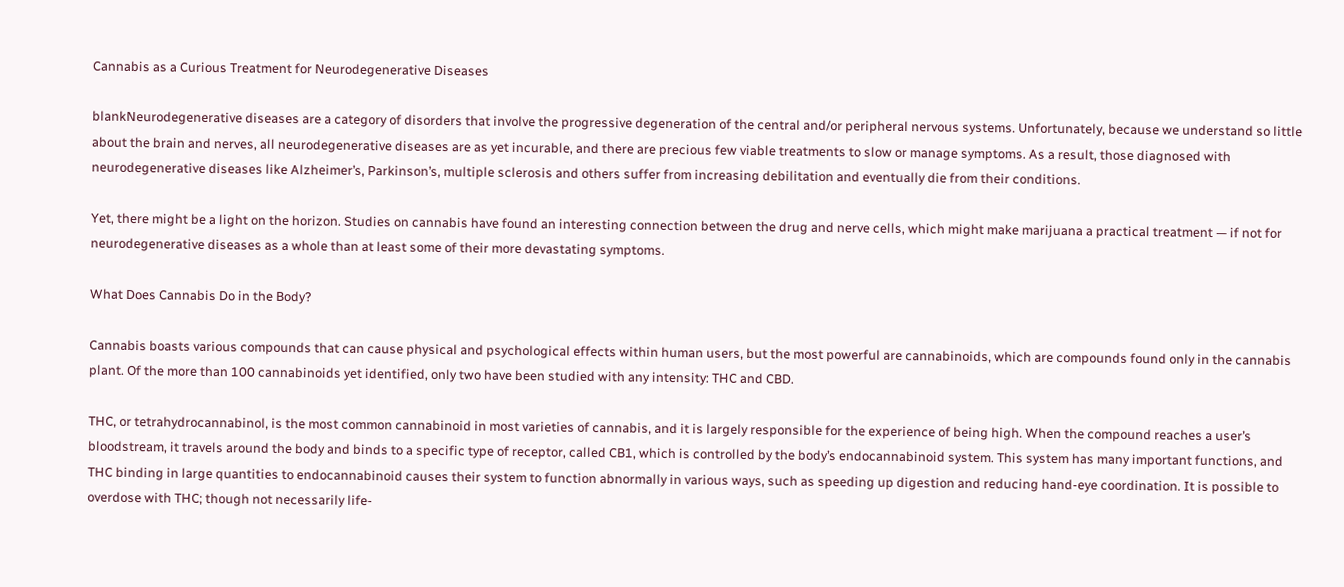Cannabis as a Curious Treatment for Neurodegenerative Diseases

blankNeurodegenerative diseases are a category of disorders that involve the progressive degeneration of the central and/or peripheral nervous systems. Unfortunately, because we understand so little about the brain and nerves, all neurodegenerative diseases are as yet incurable, and there are precious few viable treatments to slow or manage symptoms. As a result, those diagnosed with neurodegenerative diseases like Alzheimer’s, Parkinson’s, multiple sclerosis and others suffer from increasing debilitation and eventually die from their conditions.

Yet, there might be a light on the horizon. Studies on cannabis have found an interesting connection between the drug and nerve cells, which might make marijuana a practical treatment — if not for neurodegenerative diseases as a whole than at least some of their more devastating symptoms.

What Does Cannabis Do in the Body?

Cannabis boasts various compounds that can cause physical and psychological effects within human users, but the most powerful are cannabinoids, which are compounds found only in the cannabis plant. Of the more than 100 cannabinoids yet identified, only two have been studied with any intensity: THC and CBD.

THC, or tetrahydrocannabinol, is the most common cannabinoid in most varieties of cannabis, and it is largely responsible for the experience of being high. When the compound reaches a user’s bloodstream, it travels around the body and binds to a specific type of receptor, called CB1, which is controlled by the body’s endocannabinoid system. This system has many important functions, and THC binding in large quantities to endocannabinoid causes their system to function abnormally in various ways, such as speeding up digestion and reducing hand-eye coordination. It is possible to overdose with THC; though not necessarily life-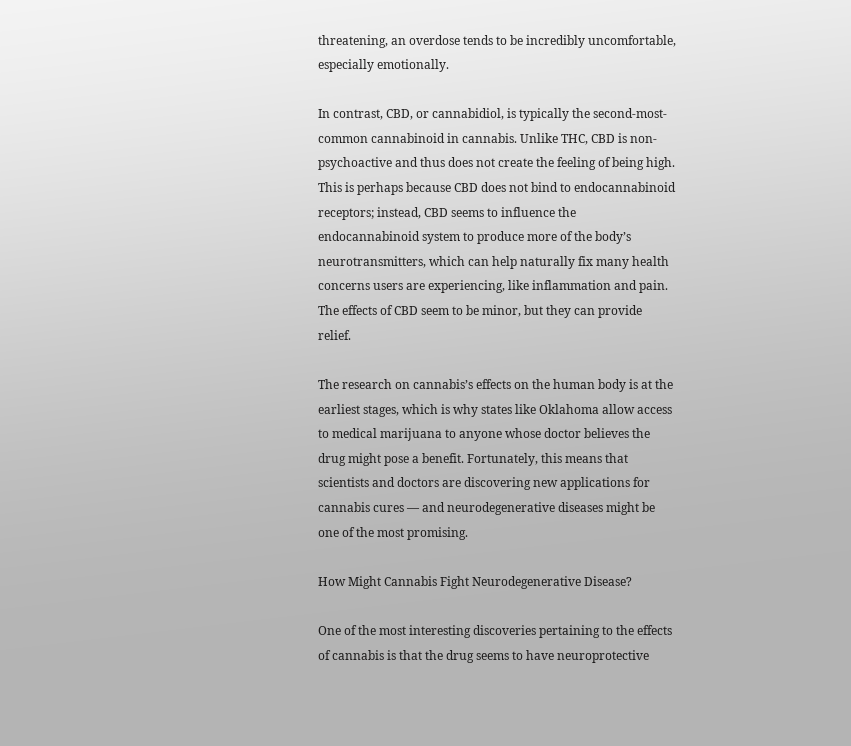threatening, an overdose tends to be incredibly uncomfortable, especially emotionally.

In contrast, CBD, or cannabidiol, is typically the second-most-common cannabinoid in cannabis. Unlike THC, CBD is non-psychoactive and thus does not create the feeling of being high. This is perhaps because CBD does not bind to endocannabinoid receptors; instead, CBD seems to influence the endocannabinoid system to produce more of the body’s neurotransmitters, which can help naturally fix many health concerns users are experiencing, like inflammation and pain. The effects of CBD seem to be minor, but they can provide relief.

The research on cannabis’s effects on the human body is at the earliest stages, which is why states like Oklahoma allow access to medical marijuana to anyone whose doctor believes the drug might pose a benefit. Fortunately, this means that scientists and doctors are discovering new applications for cannabis cures — and neurodegenerative diseases might be one of the most promising.

How Might Cannabis Fight Neurodegenerative Disease?

One of the most interesting discoveries pertaining to the effects of cannabis is that the drug seems to have neuroprotective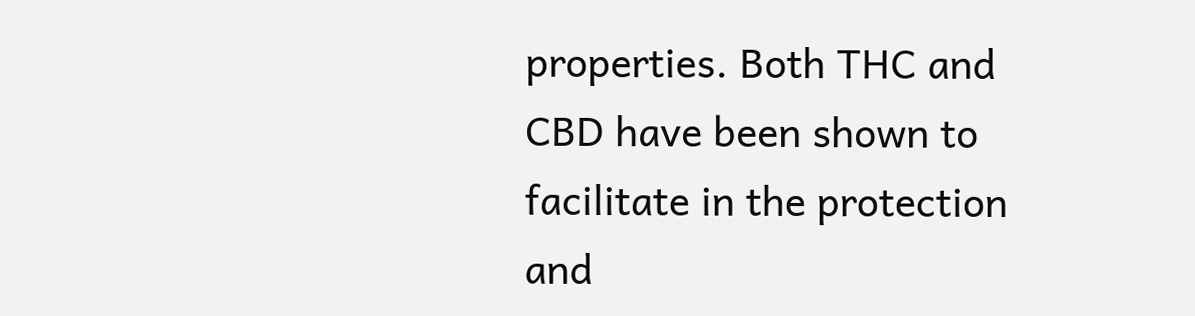properties. Both THC and CBD have been shown to facilitate in the protection and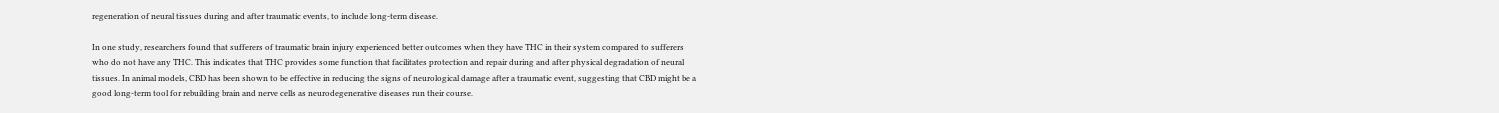regeneration of neural tissues during and after traumatic events, to include long-term disease.

In one study, researchers found that sufferers of traumatic brain injury experienced better outcomes when they have THC in their system compared to sufferers who do not have any THC. This indicates that THC provides some function that facilitates protection and repair during and after physical degradation of neural tissues. In animal models, CBD has been shown to be effective in reducing the signs of neurological damage after a traumatic event, suggesting that CBD might be a good long-term tool for rebuilding brain and nerve cells as neurodegenerative diseases run their course.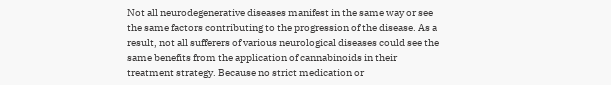Not all neurodegenerative diseases manifest in the same way or see the same factors contributing to the progression of the disease. As a result, not all sufferers of various neurological diseases could see the same benefits from the application of cannabinoids in their treatment strategy. Because no strict medication or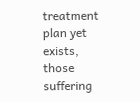treatment plan yet exists, those suffering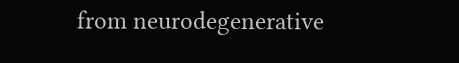from neurodegenerative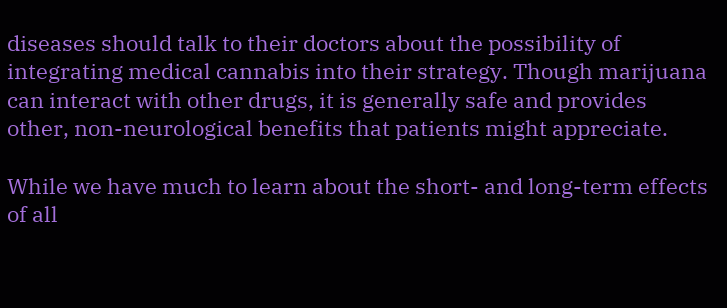diseases should talk to their doctors about the possibility of integrating medical cannabis into their strategy. Though marijuana can interact with other drugs, it is generally safe and provides other, non-neurological benefits that patients might appreciate.

While we have much to learn about the short- and long-term effects of all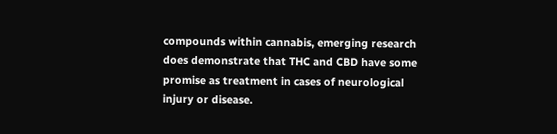compounds within cannabis, emerging research does demonstrate that THC and CBD have some promise as treatment in cases of neurological injury or disease.